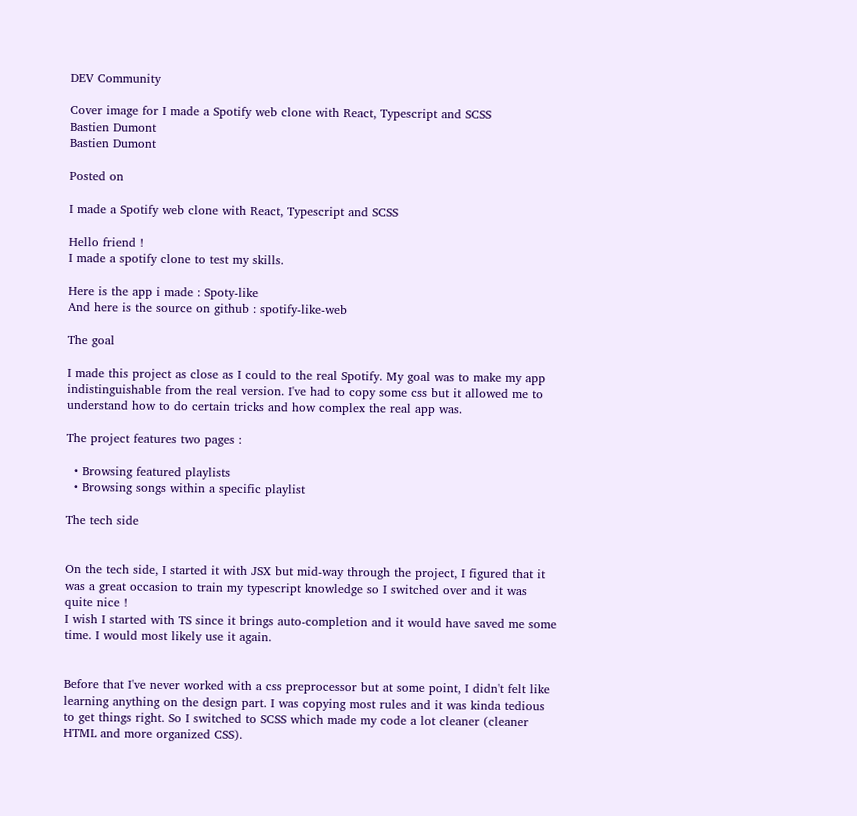DEV Community

Cover image for I made a Spotify web clone with React, Typescript and SCSS
Bastien Dumont
Bastien Dumont

Posted on

I made a Spotify web clone with React, Typescript and SCSS

Hello friend !
I made a spotify clone to test my skills.

Here is the app i made : Spoty-like
And here is the source on github : spotify-like-web

The goal

I made this project as close as I could to the real Spotify. My goal was to make my app indistinguishable from the real version. I've had to copy some css but it allowed me to understand how to do certain tricks and how complex the real app was.

The project features two pages :

  • Browsing featured playlists
  • Browsing songs within a specific playlist

The tech side


On the tech side, I started it with JSX but mid-way through the project, I figured that it was a great occasion to train my typescript knowledge so I switched over and it was quite nice !
I wish I started with TS since it brings auto-completion and it would have saved me some time. I would most likely use it again.


Before that I've never worked with a css preprocessor but at some point, I didn't felt like learning anything on the design part. I was copying most rules and it was kinda tedious to get things right. So I switched to SCSS which made my code a lot cleaner (cleaner HTML and more organized CSS).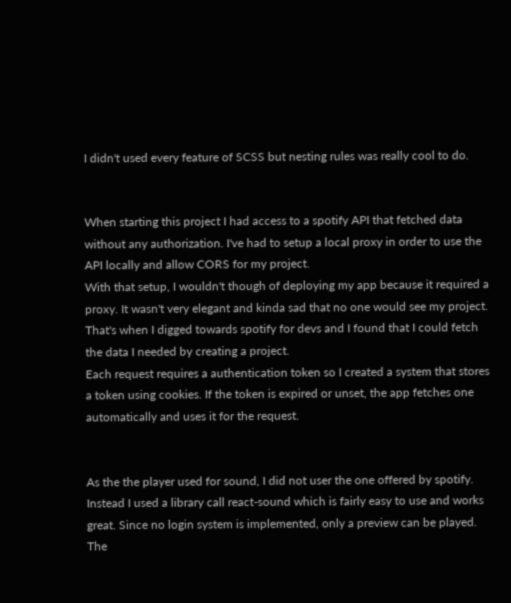I didn't used every feature of SCSS but nesting rules was really cool to do.


When starting this project I had access to a spotify API that fetched data without any authorization. I've had to setup a local proxy in order to use the API locally and allow CORS for my project.
With that setup, I wouldn't though of deploying my app because it required a proxy. It wasn't very elegant and kinda sad that no one would see my project.
That's when I digged towards spotify for devs and I found that I could fetch the data I needed by creating a project.
Each request requires a authentication token so I created a system that stores a token using cookies. If the token is expired or unset, the app fetches one automatically and uses it for the request.


As the the player used for sound, I did not user the one offered by spotify. Instead I used a library call react-sound which is fairly easy to use and works great. Since no login system is implemented, only a preview can be played.
The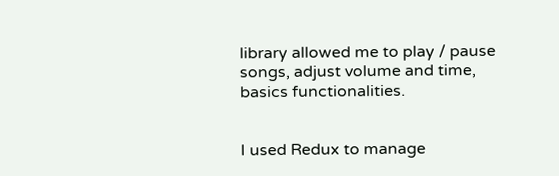library allowed me to play / pause songs, adjust volume and time, basics functionalities.


I used Redux to manage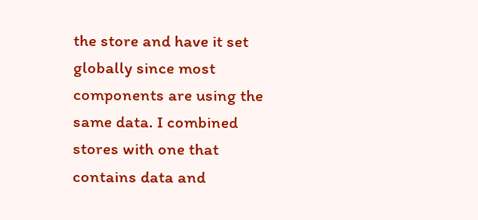the store and have it set globally since most components are using the same data. I combined stores with one that contains data and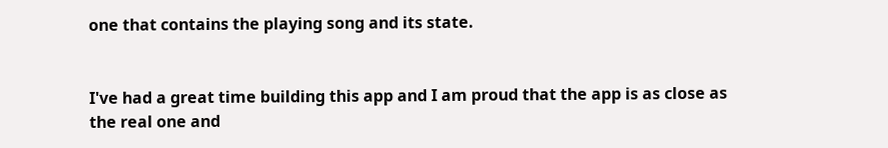one that contains the playing song and its state.


I've had a great time building this app and I am proud that the app is as close as the real one and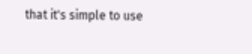that it's simple to use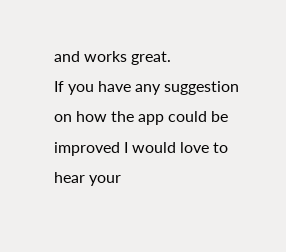and works great.
If you have any suggestion on how the app could be improved I would love to hear your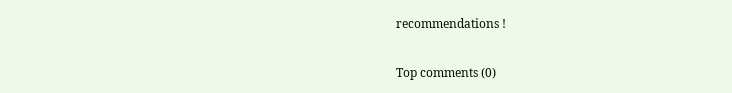recommendations !

Top comments (0)